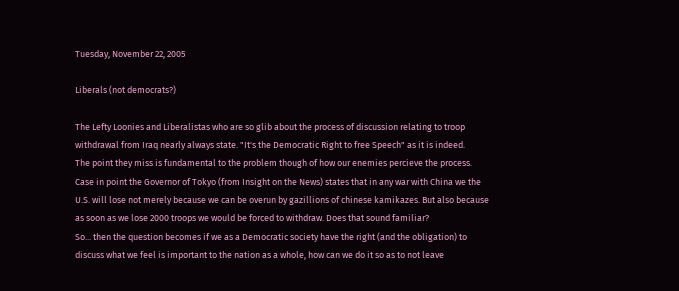Tuesday, November 22, 2005

Liberals (not democrats?)

The Lefty Loonies and Liberalistas who are so glib about the process of discussion relating to troop withdrawal from Iraq nearly always state. "It's the Democratic Right to free Speech" as it is indeed.
The point they miss is fundamental to the problem though of how our enemies percieve the process.
Case in point the Governor of Tokyo (from Insight on the News) states that in any war with China we the U.S. will lose not merely because we can be overun by gazillions of chinese kamikazes. But also because as soon as we lose 2000 troops we would be forced to withdraw. Does that sound familiar?
So... then the question becomes if we as a Democratic society have the right (and the obligation) to discuss what we feel is important to the nation as a whole, how can we do it so as to not leave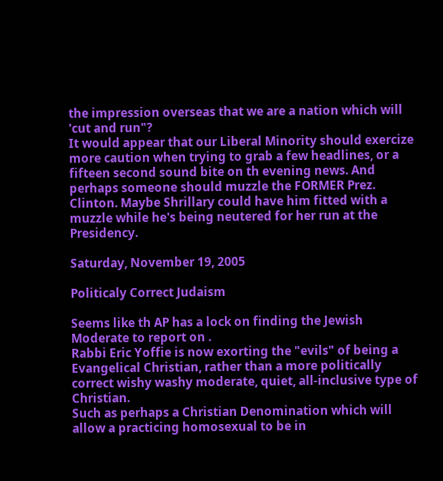the impression overseas that we are a nation which will 'cut and run"?
It would appear that our Liberal Minority should exercize more caution when trying to grab a few headlines, or a fifteen second sound bite on th evening news. And perhaps someone should muzzle the FORMER Prez. Clinton. Maybe Shrillary could have him fitted with a muzzle while he's being neutered for her run at the Presidency.

Saturday, November 19, 2005

Politicaly Correct Judaism

Seems like th AP has a lock on finding the Jewish Moderate to report on .
Rabbi Eric Yoffie is now exorting the "evils" of being a Evangelical Christian, rather than a more politically correct wishy washy moderate, quiet, all-inclusive type of Christian.
Such as perhaps a Christian Denomination which will allow a practicing homosexual to be in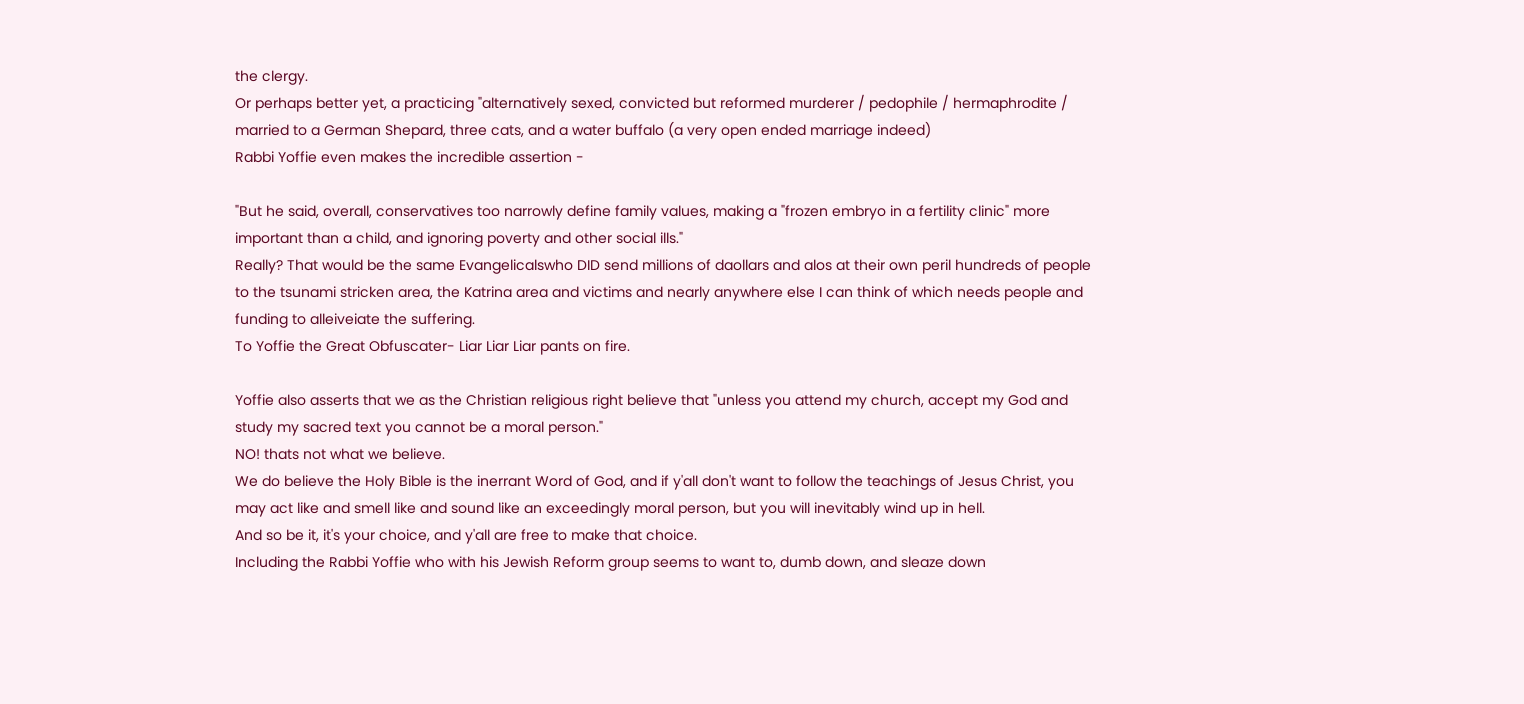the clergy.
Or perhaps better yet, a practicing "alternatively sexed, convicted but reformed murderer / pedophile / hermaphrodite / married to a German Shepard, three cats, and a water buffalo (a very open ended marriage indeed)
Rabbi Yoffie even makes the incredible assertion -

"But he said, overall, conservatives too narrowly define family values, making a "frozen embryo in a fertility clinic" more important than a child, and ignoring poverty and other social ills."
Really? That would be the same Evangelicalswho DID send millions of daollars and alos at their own peril hundreds of people to the tsunami stricken area, the Katrina area and victims and nearly anywhere else I can think of which needs people and funding to alleiveiate the suffering.
To Yoffie the Great Obfuscater- Liar Liar Liar pants on fire.

Yoffie also asserts that we as the Christian religious right believe that "unless you attend my church, accept my God and study my sacred text you cannot be a moral person."
NO! thats not what we believe.
We do believe the Holy Bible is the inerrant Word of God, and if y'all don't want to follow the teachings of Jesus Christ, you may act like and smell like and sound like an exceedingly moral person, but you will inevitably wind up in hell.
And so be it, it's your choice, and y'all are free to make that choice.
Including the Rabbi Yoffie who with his Jewish Reform group seems to want to, dumb down, and sleaze down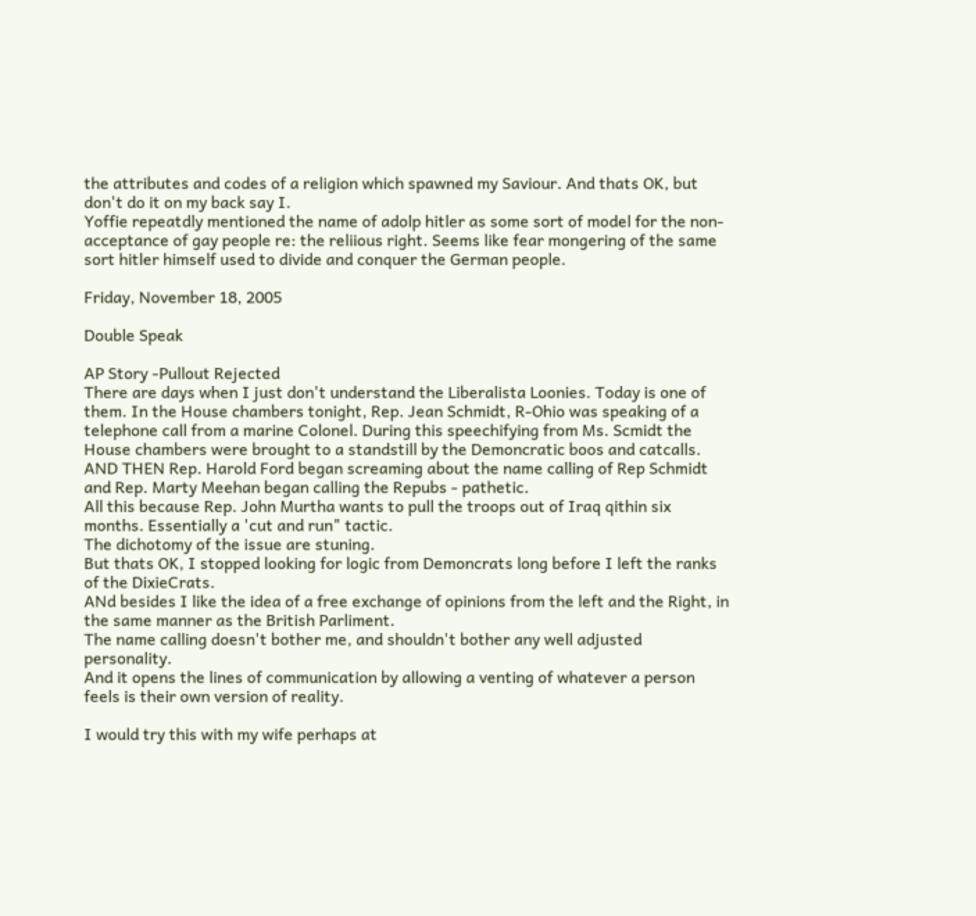the attributes and codes of a religion which spawned my Saviour. And thats OK, but don't do it on my back say I.
Yoffie repeatdly mentioned the name of adolp hitler as some sort of model for the non-acceptance of gay people re: the reliious right. Seems like fear mongering of the same sort hitler himself used to divide and conquer the German people.

Friday, November 18, 2005

Double Speak

AP Story -Pullout Rejected
There are days when I just don't understand the Liberalista Loonies. Today is one of them. In the House chambers tonight, Rep. Jean Schmidt, R-Ohio was speaking of a telephone call from a marine Colonel. During this speechifying from Ms. Scmidt the House chambers were brought to a standstill by the Demoncratic boos and catcalls. AND THEN Rep. Harold Ford began screaming about the name calling of Rep Schmidt and Rep. Marty Meehan began calling the Repubs - pathetic.
All this because Rep. John Murtha wants to pull the troops out of Iraq qithin six months. Essentially a 'cut and run" tactic.
The dichotomy of the issue are stuning.
But thats OK, I stopped looking for logic from Demoncrats long before I left the ranks of the DixieCrats.
ANd besides I like the idea of a free exchange of opinions from the left and the Right, in the same manner as the British Parliment.
The name calling doesn't bother me, and shouldn't bother any well adjusted personality.
And it opens the lines of communication by allowing a venting of whatever a person feels is their own version of reality.

I would try this with my wife perhaps at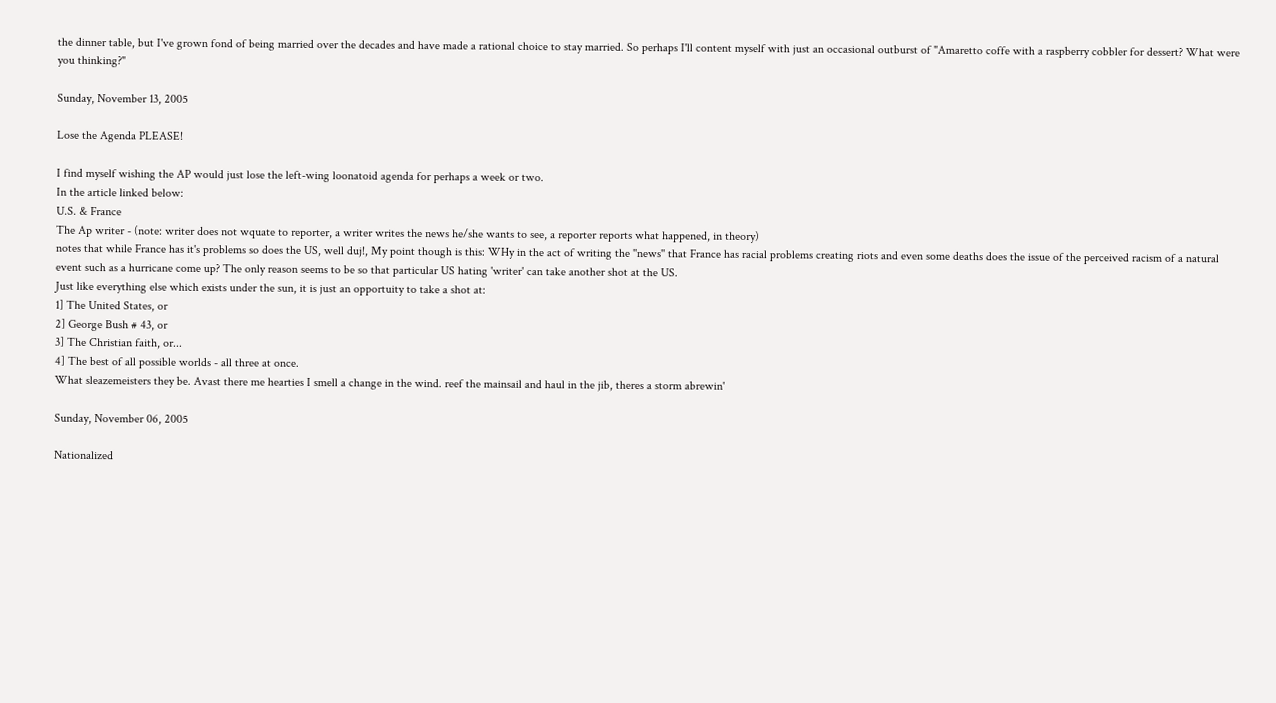the dinner table, but I've grown fond of being married over the decades and have made a rational choice to stay married. So perhaps I'll content myself with just an occasional outburst of "Amaretto coffe with a raspberry cobbler for dessert? What were you thinking?"

Sunday, November 13, 2005

Lose the Agenda PLEASE!

I find myself wishing the AP would just lose the left-wing loonatoid agenda for perhaps a week or two.
In the article linked below:
U.S. & France
The Ap writer - (note: writer does not wquate to reporter, a writer writes the news he/she wants to see, a reporter reports what happened, in theory)
notes that while France has it's problems so does the US, well duj!, My point though is this: WHy in the act of writing the ''news'' that France has racial problems creating riots and even some deaths does the issue of the perceived racism of a natural event such as a hurricane come up? The only reason seems to be so that particular US hating 'writer' can take another shot at the US.
Just like everything else which exists under the sun, it is just an opportuity to take a shot at:
1] The United States, or
2] George Bush # 43, or
3] The Christian faith, or...
4] The best of all possible worlds - all three at once.
What sleazemeisters they be. Avast there me hearties I smell a change in the wind. reef the mainsail and haul in the jib, theres a storm abrewin'

Sunday, November 06, 2005

Nationalized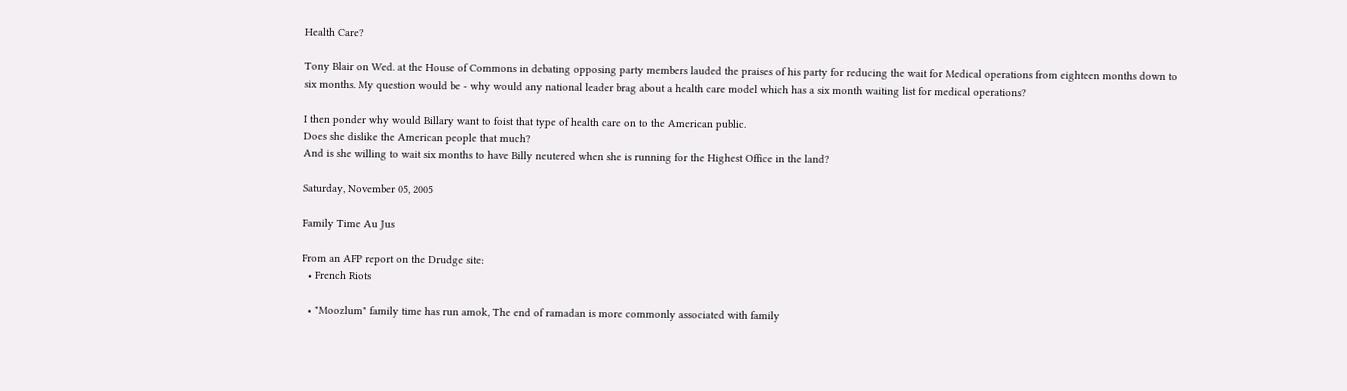Health Care?

Tony Blair on Wed. at the House of Commons in debating opposing party members lauded the praises of his party for reducing the wait for Medical operations from eighteen months down to six months. My question would be - why would any national leader brag about a health care model which has a six month waiting list for medical operations?

I then ponder why would Billary want to foist that type of health care on to the American public.
Does she dislike the American people that much?
And is she willing to wait six months to have Billy neutered when she is running for the Highest Office in the land?

Saturday, November 05, 2005

Family Time Au Jus

From an AFP report on the Drudge site:
  • French Riots

  • "Moozlum" family time has run amok, The end of ramadan is more commonly associated with family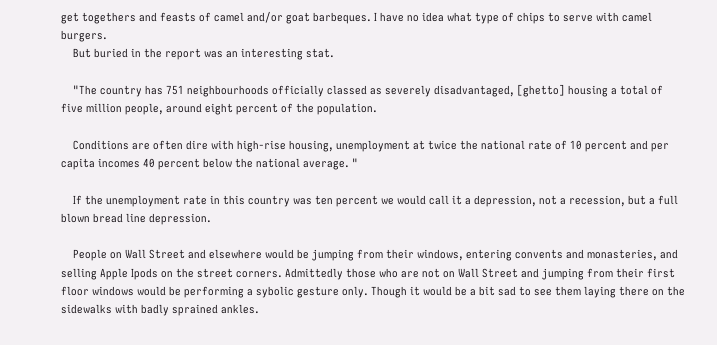get togethers and feasts of camel and/or goat barbeques. I have no idea what type of chips to serve with camel burgers.
    But buried in the report was an interesting stat.

    "The country has 751 neighbourhoods officially classed as severely disadvantaged, [ghetto] housing a total of five million people, around eight percent of the population.

    Conditions are often dire with high-rise housing, unemployment at twice the national rate of 10 percent and per capita incomes 40 percent below the national average. "

    If the unemployment rate in this country was ten percent we would call it a depression, not a recession, but a full blown bread line depression.

    People on Wall Street and elsewhere would be jumping from their windows, entering convents and monasteries, and selling Apple Ipods on the street corners. Admittedly those who are not on Wall Street and jumping from their first floor windows would be performing a sybolic gesture only. Though it would be a bit sad to see them laying there on the sidewalks with badly sprained ankles.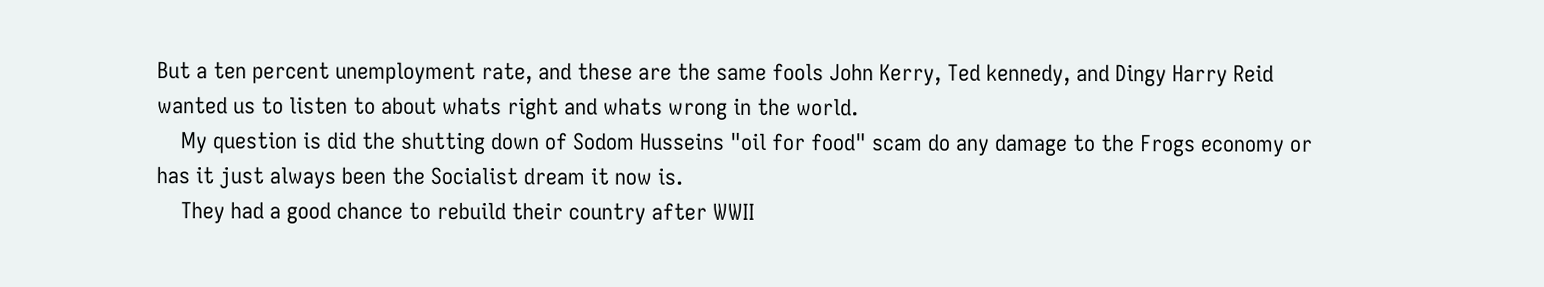But a ten percent unemployment rate, and these are the same fools John Kerry, Ted kennedy, and Dingy Harry Reid wanted us to listen to about whats right and whats wrong in the world.
    My question is did the shutting down of Sodom Husseins "oil for food" scam do any damage to the Frogs economy or has it just always been the Socialist dream it now is.
    They had a good chance to rebuild their country after WWII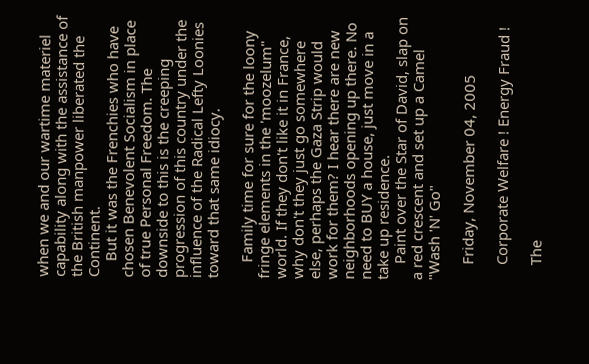when we and our wartime materiel capability along with the assistance of the British manpower liberated the Continent.
    But it was the Frenchies who have chosen Benevolent Socialism in place of true Personal Freedom. The downside to this is the creeping progression of this country under the influence of the Radical Lefty Loonies toward that same idiocy.

    Family time for sure for the loony fringe elements in the 'moozelum" world. If they don't like it in France, why don't they just go somewhere else, perhaps the Gaza Strip would work for them? I hear there are new neighborhoods opening up there. No need to BUY a house, just move in a take up residence.
    Paint over the Star of David, slap on a red crescent and set up a Camel "Wash 'N' Go"

    Friday, November 04, 2005

    Corporate Welfare ! Energy Fraud !

    The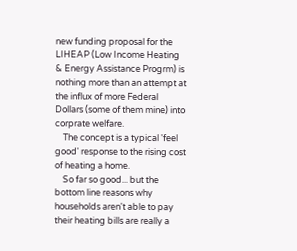new funding proposal for the LIHEAP (Low Income Heating & Energy Assistance Progrm) is nothing more than an attempt at the influx of more Federal Dollars (some of them mine) into corprate welfare.
    The concept is a typical 'feel good' response to the rising cost of heating a home.
    So far so good... but the bottom line reasons why households aren't able to pay their heating bills are really a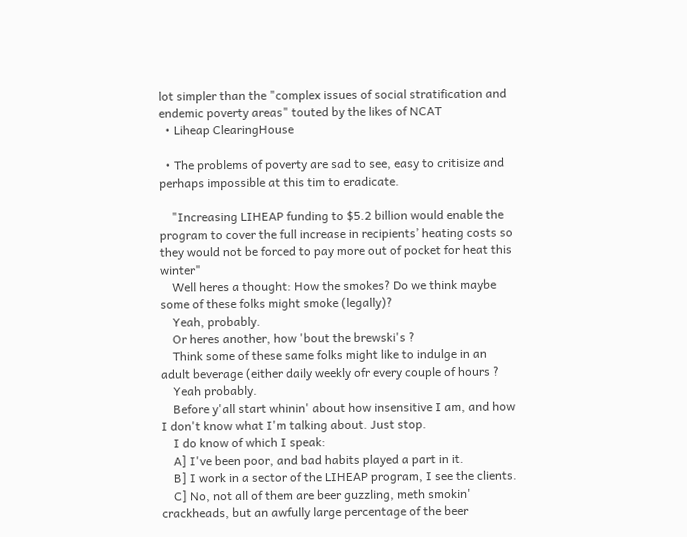lot simpler than the "complex issues of social stratification and endemic poverty areas" touted by the likes of NCAT
  • Liheap ClearingHouse

  • The problems of poverty are sad to see, easy to critisize and perhaps impossible at this tim to eradicate.

    "Increasing LIHEAP funding to $5.2 billion would enable the program to cover the full increase in recipients’ heating costs so they would not be forced to pay more out of pocket for heat this winter"
    Well heres a thought: How the smokes? Do we think maybe some of these folks might smoke (legally)?
    Yeah, probably.
    Or heres another, how 'bout the brewski's ?
    Think some of these same folks might like to indulge in an adult beverage (either daily weekly ofr every couple of hours ?
    Yeah probably.
    Before y'all start whinin' about how insensitive I am, and how I don't know what I'm talking about. Just stop.
    I do know of which I speak:
    A] I've been poor, and bad habits played a part in it.
    B] I work in a sector of the LIHEAP program, I see the clients.
    C] No, not all of them are beer guzzling, meth smokin' crackheads, but an awfully large percentage of the beer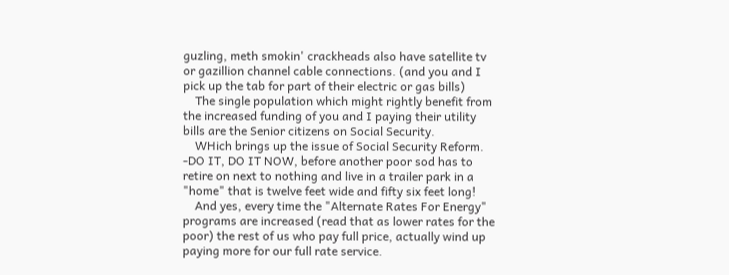guzling, meth smokin' crackheads also have satellite tv or gazillion channel cable connections. (and you and I pick up the tab for part of their electric or gas bills)
    The single population which might rightly benefit from the increased funding of you and I paying their utility bills are the Senior citizens on Social Security.
    WHich brings up the issue of Social Security Reform. -DO IT, DO IT NOW, before another poor sod has to retire on next to nothing and live in a trailer park in a "home" that is twelve feet wide and fifty six feet long!
    And yes, every time the "Alternate Rates For Energy" programs are increased (read that as lower rates for the poor) the rest of us who pay full price, actually wind up paying more for our full rate service.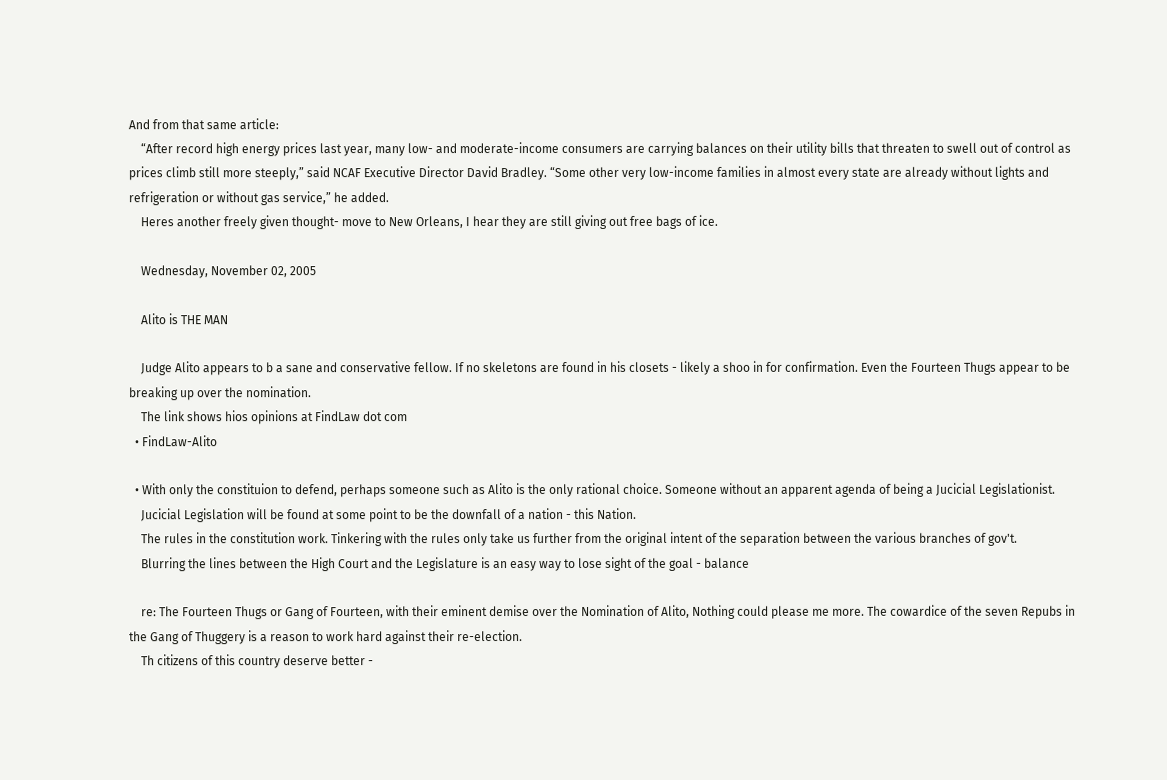And from that same article:
    “After record high energy prices last year, many low- and moderate-income consumers are carrying balances on their utility bills that threaten to swell out of control as prices climb still more steeply,” said NCAF Executive Director David Bradley. “Some other very low-income families in almost every state are already without lights and refrigeration or without gas service,” he added.
    Heres another freely given thought- move to New Orleans, I hear they are still giving out free bags of ice.

    Wednesday, November 02, 2005

    Alito is THE MAN

    Judge Alito appears to b a sane and conservative fellow. If no skeletons are found in his closets - likely a shoo in for confirmation. Even the Fourteen Thugs appear to be breaking up over the nomination.
    The link shows hios opinions at FindLaw dot com
  • FindLaw-Alito

  • With only the constituion to defend, perhaps someone such as Alito is the only rational choice. Someone without an apparent agenda of being a Jucicial Legislationist.
    Jucicial Legislation will be found at some point to be the downfall of a nation - this Nation.
    The rules in the constitution work. Tinkering with the rules only take us further from the original intent of the separation between the various branches of gov't.
    Blurring the lines between the High Court and the Legislature is an easy way to lose sight of the goal - balance

    re: The Fourteen Thugs or Gang of Fourteen, with their eminent demise over the Nomination of Alito, Nothing could please me more. The cowardice of the seven Repubs in the Gang of Thuggery is a reason to work hard against their re-election.
    Th citizens of this country deserve better -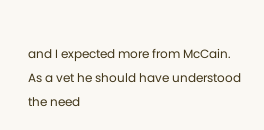and I expected more from McCain. As a vet he should have understood the need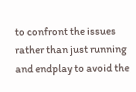to confront the issues rather than just running and endplay to avoid the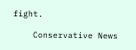fight.

    Conservative News